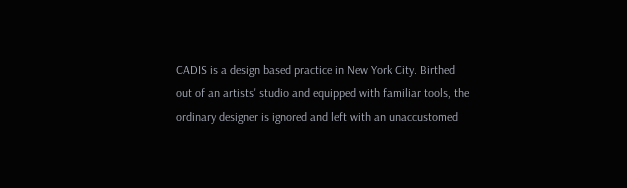CADIS is a design based practice in New York City. Birthed out of an artists' studio and equipped with familiar tools, the ordinary designer is ignored and left with an unaccustomed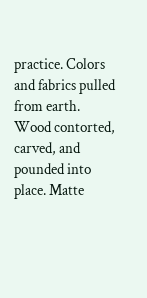practice. Colors and fabrics pulled from earth. Wood contorted, carved, and pounded into place. Matte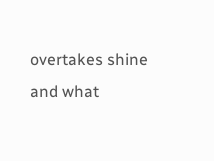overtakes shine and what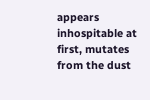appears inhospitable at first, mutates from the dust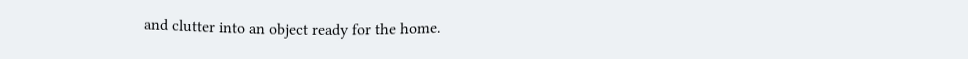and clutter into an object ready for the home.